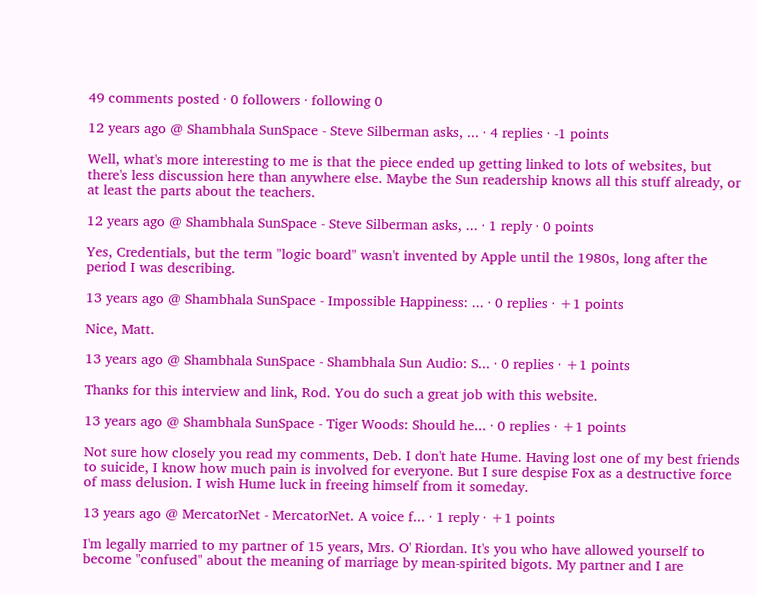49 comments posted · 0 followers · following 0

12 years ago @ Shambhala SunSpace - Steve Silberman asks, ... · 4 replies · -1 points

Well, what's more interesting to me is that the piece ended up getting linked to lots of websites, but there's less discussion here than anywhere else. Maybe the Sun readership knows all this stuff already, or at least the parts about the teachers.

12 years ago @ Shambhala SunSpace - Steve Silberman asks, ... · 1 reply · 0 points

Yes, Credentials, but the term "logic board" wasn't invented by Apple until the 1980s, long after the period I was describing.

13 years ago @ Shambhala SunSpace - Impossible Happiness: ... · 0 replies · +1 points

Nice, Matt.

13 years ago @ Shambhala SunSpace - Shambhala Sun Audio: S... · 0 replies · +1 points

Thanks for this interview and link, Rod. You do such a great job with this website.

13 years ago @ Shambhala SunSpace - Tiger Woods: Should he... · 0 replies · +1 points

Not sure how closely you read my comments, Deb. I don't hate Hume. Having lost one of my best friends to suicide, I know how much pain is involved for everyone. But I sure despise Fox as a destructive force of mass delusion. I wish Hume luck in freeing himself from it someday.

13 years ago @ MercatorNet - MercatorNet. A voice f... · 1 reply · +1 points

I'm legally married to my partner of 15 years, Mrs. O' Riordan. It's you who have allowed yourself to become "confused" about the meaning of marriage by mean-spirited bigots. My partner and I are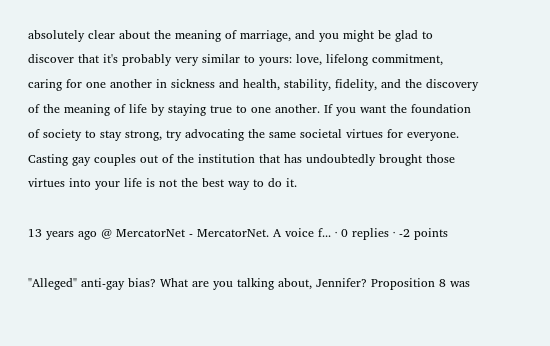absolutely clear about the meaning of marriage, and you might be glad to discover that it's probably very similar to yours: love, lifelong commitment, caring for one another in sickness and health, stability, fidelity, and the discovery of the meaning of life by staying true to one another. If you want the foundation of society to stay strong, try advocating the same societal virtues for everyone. Casting gay couples out of the institution that has undoubtedly brought those virtues into your life is not the best way to do it.

13 years ago @ MercatorNet - MercatorNet. A voice f... · 0 replies · -2 points

"Alleged" anti-gay bias? What are you talking about, Jennifer? Proposition 8 was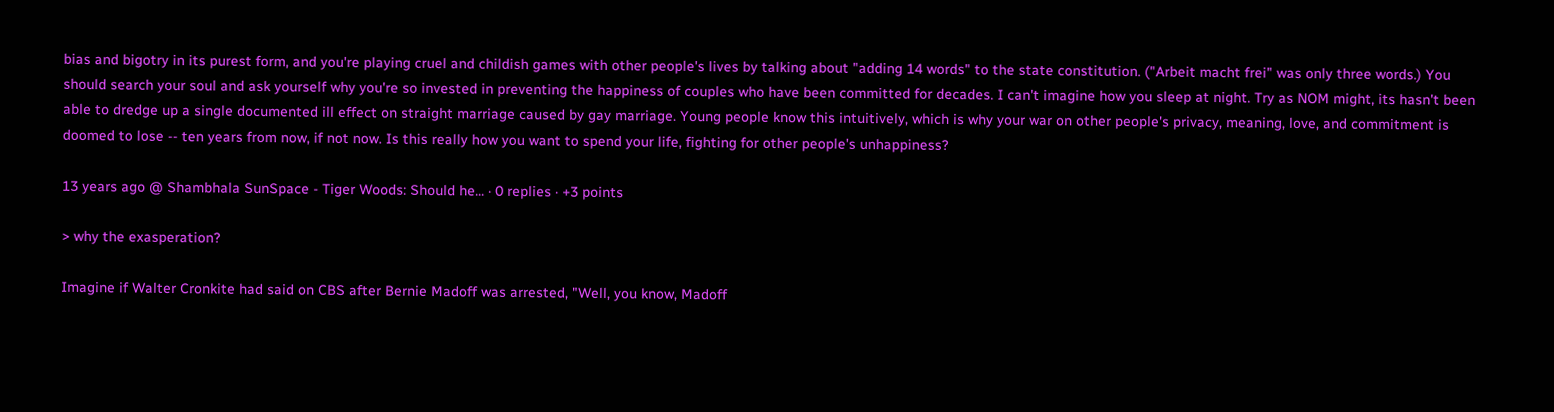bias and bigotry in its purest form, and you're playing cruel and childish games with other people's lives by talking about "adding 14 words" to the state constitution. ("Arbeit macht frei" was only three words.) You should search your soul and ask yourself why you're so invested in preventing the happiness of couples who have been committed for decades. I can't imagine how you sleep at night. Try as NOM might, its hasn't been able to dredge up a single documented ill effect on straight marriage caused by gay marriage. Young people know this intuitively, which is why your war on other people's privacy, meaning, love, and commitment is doomed to lose -- ten years from now, if not now. Is this really how you want to spend your life, fighting for other people's unhappiness?

13 years ago @ Shambhala SunSpace - Tiger Woods: Should he... · 0 replies · +3 points

> why the exasperation?

Imagine if Walter Cronkite had said on CBS after Bernie Madoff was arrested, "Well, you know, Madoff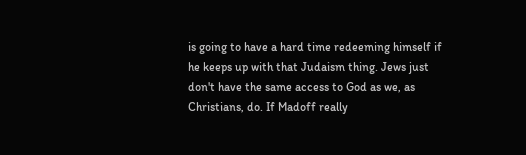is going to have a hard time redeeming himself if he keeps up with that Judaism thing. Jews just don't have the same access to God as we, as Christians, do. If Madoff really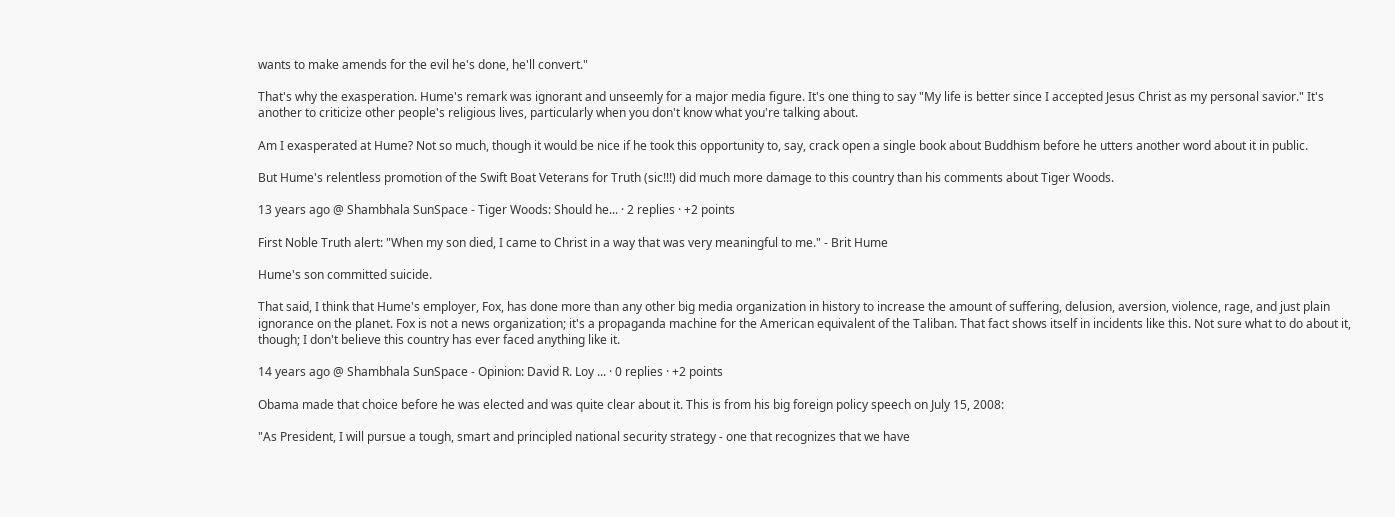wants to make amends for the evil he's done, he'll convert."

That's why the exasperation. Hume's remark was ignorant and unseemly for a major media figure. It's one thing to say "My life is better since I accepted Jesus Christ as my personal savior." It's another to criticize other people's religious lives, particularly when you don't know what you're talking about.

Am I exasperated at Hume? Not so much, though it would be nice if he took this opportunity to, say, crack open a single book about Buddhism before he utters another word about it in public.

But Hume's relentless promotion of the Swift Boat Veterans for Truth (sic!!!) did much more damage to this country than his comments about Tiger Woods.

13 years ago @ Shambhala SunSpace - Tiger Woods: Should he... · 2 replies · +2 points

First Noble Truth alert: "When my son died, I came to Christ in a way that was very meaningful to me." - Brit Hume

Hume's son committed suicide.

That said, I think that Hume's employer, Fox, has done more than any other big media organization in history to increase the amount of suffering, delusion, aversion, violence, rage, and just plain ignorance on the planet. Fox is not a news organization; it's a propaganda machine for the American equivalent of the Taliban. That fact shows itself in incidents like this. Not sure what to do about it, though; I don't believe this country has ever faced anything like it.

14 years ago @ Shambhala SunSpace - Opinion: David R. Loy ... · 0 replies · +2 points

Obama made that choice before he was elected and was quite clear about it. This is from his big foreign policy speech on July 15, 2008:

"As President, I will pursue a tough, smart and principled national security strategy - one that recognizes that we have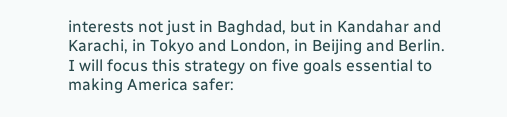interests not just in Baghdad, but in Kandahar and Karachi, in Tokyo and London, in Beijing and Berlin. I will focus this strategy on five goals essential to making America safer: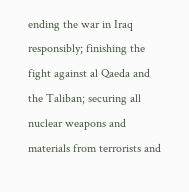ending the war in Iraq responsibly; finishing the fight against al Qaeda and the Taliban; securing all nuclear weapons and materials from terrorists and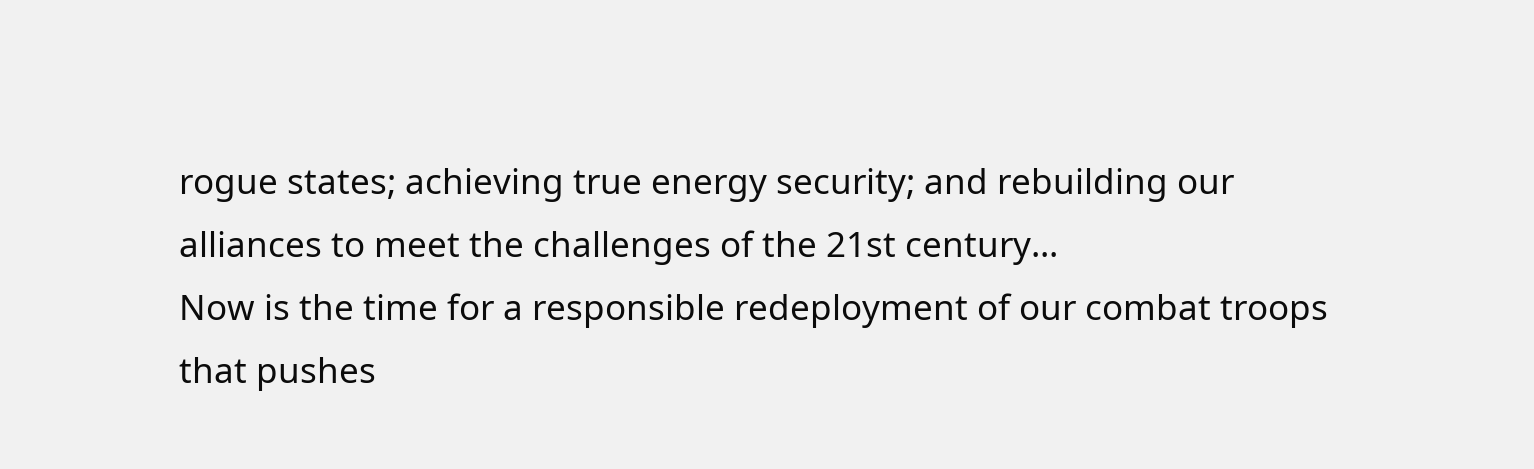rogue states; achieving true energy security; and rebuilding our alliances to meet the challenges of the 21st century...
Now is the time for a responsible redeployment of our combat troops that pushes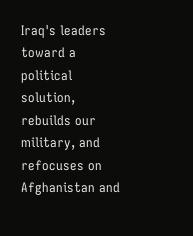Iraq's leaders toward a political solution, rebuilds our military, and refocuses on Afghanistan and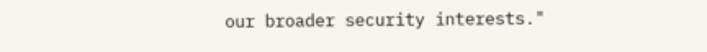our broader security interests."